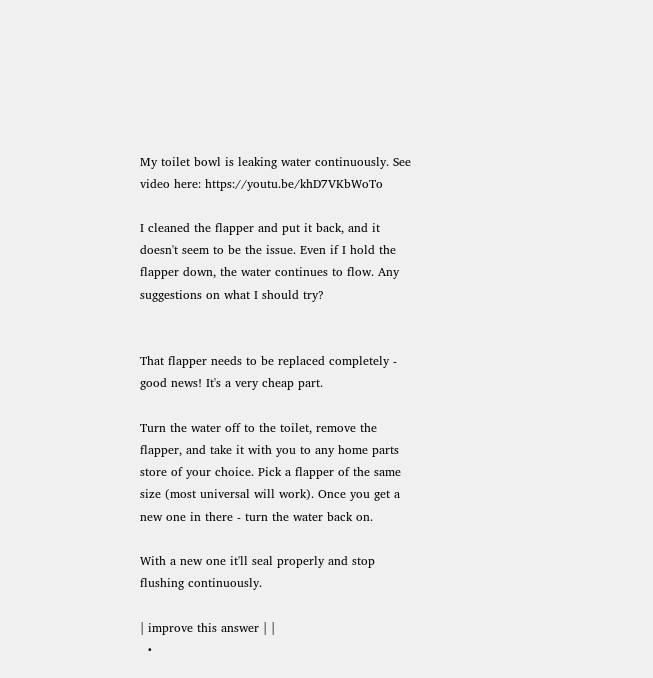My toilet bowl is leaking water continuously. See video here: https://youtu.be/khD7VKbWoTo

I cleaned the flapper and put it back, and it doesn't seem to be the issue. Even if I hold the flapper down, the water continues to flow. Any suggestions on what I should try?


That flapper needs to be replaced completely - good news! It's a very cheap part.

Turn the water off to the toilet, remove the flapper, and take it with you to any home parts store of your choice. Pick a flapper of the same size (most universal will work). Once you get a new one in there - turn the water back on.

With a new one it'll seal properly and stop flushing continuously.

| improve this answer | |
  •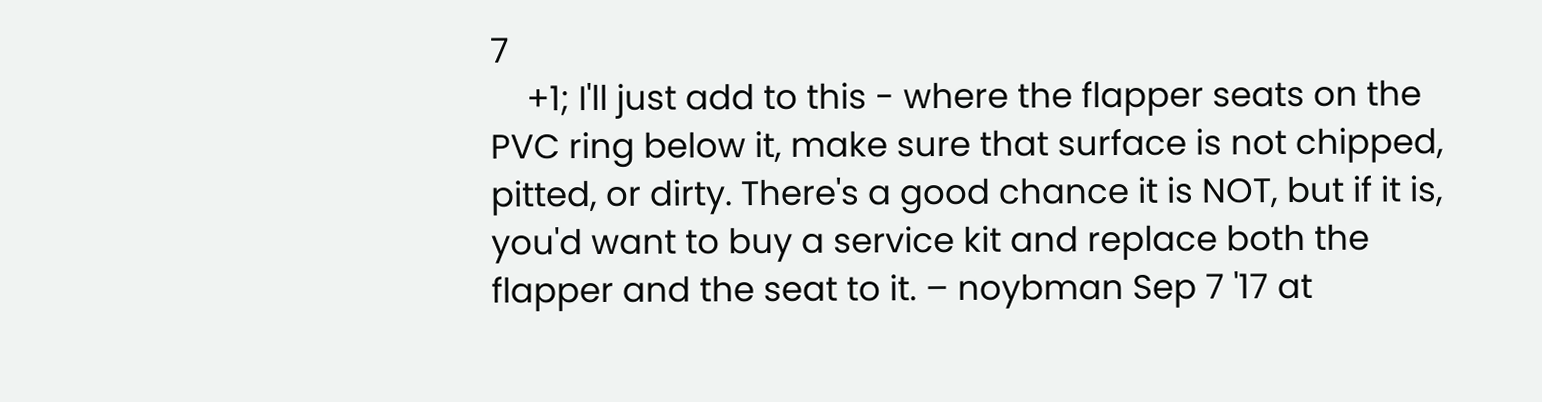7
    +1; I'll just add to this - where the flapper seats on the PVC ring below it, make sure that surface is not chipped, pitted, or dirty. There's a good chance it is NOT, but if it is, you'd want to buy a service kit and replace both the flapper and the seat to it. – noybman Sep 7 '17 at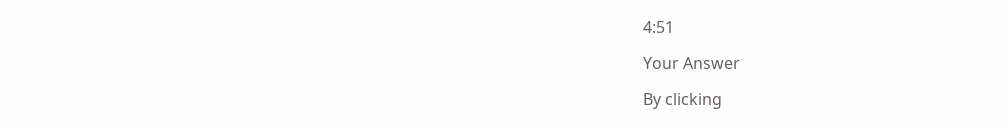4:51

Your Answer

By clicking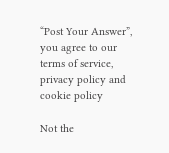“Post Your Answer”, you agree to our terms of service, privacy policy and cookie policy

Not the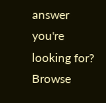answer you're looking for? Browse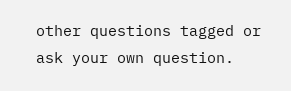other questions tagged or ask your own question.